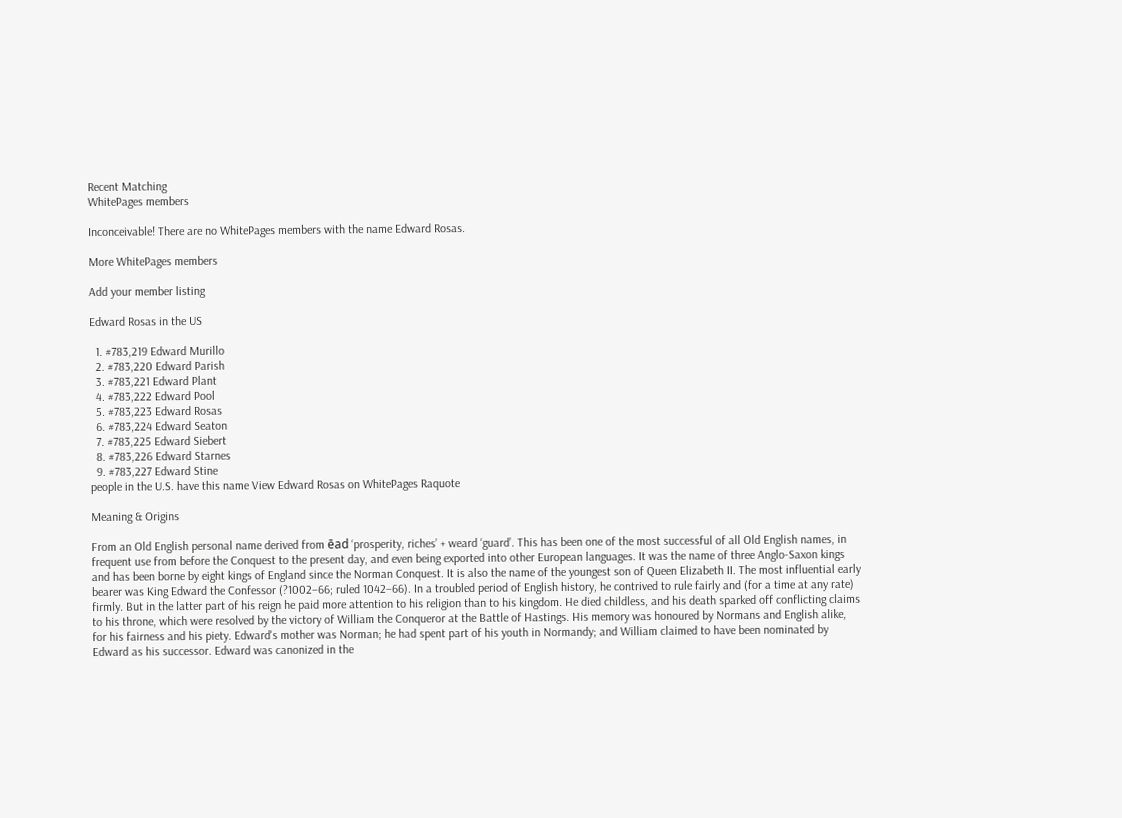Recent Matching
WhitePages members

Inconceivable! There are no WhitePages members with the name Edward Rosas.

More WhitePages members

Add your member listing

Edward Rosas in the US

  1. #783,219 Edward Murillo
  2. #783,220 Edward Parish
  3. #783,221 Edward Plant
  4. #783,222 Edward Pool
  5. #783,223 Edward Rosas
  6. #783,224 Edward Seaton
  7. #783,225 Edward Siebert
  8. #783,226 Edward Starnes
  9. #783,227 Edward Stine
people in the U.S. have this name View Edward Rosas on WhitePages Raquote

Meaning & Origins

From an Old English personal name derived from ēad ‘prosperity, riches’ + weard ‘guard’. This has been one of the most successful of all Old English names, in frequent use from before the Conquest to the present day, and even being exported into other European languages. It was the name of three Anglo-Saxon kings and has been borne by eight kings of England since the Norman Conquest. It is also the name of the youngest son of Queen Elizabeth II. The most influential early bearer was King Edward the Confessor (?1002–66; ruled 1042–66). In a troubled period of English history, he contrived to rule fairly and (for a time at any rate) firmly. But in the latter part of his reign he paid more attention to his religion than to his kingdom. He died childless, and his death sparked off conflicting claims to his throne, which were resolved by the victory of William the Conqueror at the Battle of Hastings. His memory was honoured by Normans and English alike, for his fairness and his piety. Edward's mother was Norman; he had spent part of his youth in Normandy; and William claimed to have been nominated by Edward as his successor. Edward was canonized in the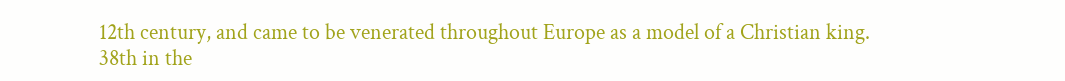12th century, and came to be venerated throughout Europe as a model of a Christian king.
38th in the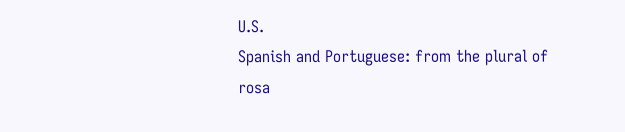U.S.
Spanish and Portuguese: from the plural of rosa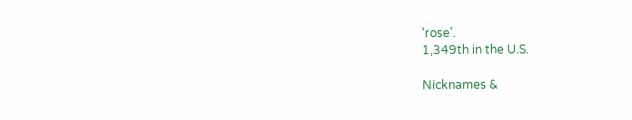‘rose’.
1,349th in the U.S.

Nicknames &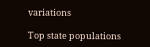variations

Top state populations